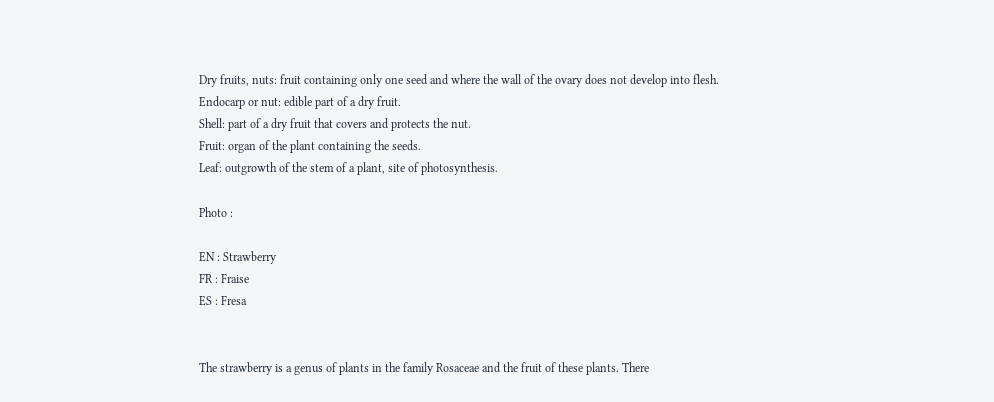Dry fruits, nuts: fruit containing only one seed and where the wall of the ovary does not develop into flesh.
Endocarp or nut: edible part of a dry fruit.
Shell: part of a dry fruit that covers and protects the nut.
Fruit: organ of the plant containing the seeds.
Leaf: outgrowth of the stem of a plant, site of photosynthesis.

Photo :

EN : Strawberry
FR : Fraise
ES : Fresa


The strawberry is a genus of plants in the family Rosaceae and the fruit of these plants. There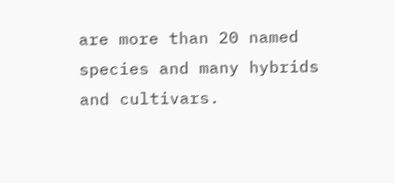are more than 20 named species and many hybrids and cultivars.